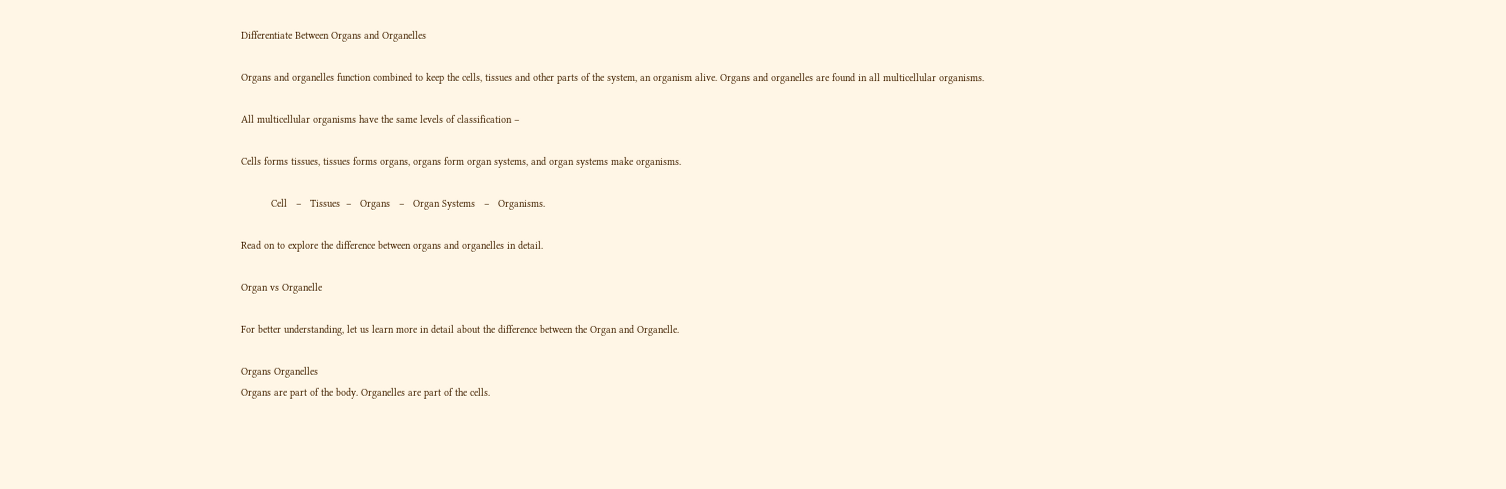Differentiate Between Organs and Organelles

Organs and organelles function combined to keep the cells, tissues and other parts of the system, an organism alive. Organs and organelles are found in all multicellular organisms.

All multicellular organisms have the same levels of classification –

Cells forms tissues, tissues forms organs, organs form organ systems, and organ systems make organisms.

          Cell   –   Tissues  –   Organs   –   Organ Systems   –   Organisms.

Read on to explore the difference between organs and organelles in detail.

Organ vs Organelle

For better understanding, let us learn more in detail about the difference between the Organ and Organelle.

Organs Organelles
Organs are part of the body. Organelles are part of the cells.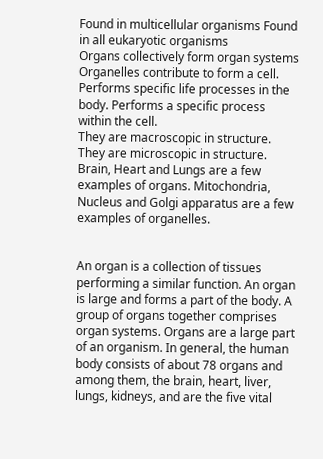Found in multicellular organisms Found in all eukaryotic organisms
Organs collectively form organ systems Organelles contribute to form a cell.
Performs specific life processes in the body. Performs a specific process within the cell.
They are macroscopic in structure. They are microscopic in structure.
Brain, Heart and Lungs are a few examples of organs. Mitochondria, Nucleus and Golgi apparatus are a few examples of organelles.


An organ is a collection of tissues performing a similar function. An organ is large and forms a part of the body. A group of organs together comprises organ systems. Organs are a large part of an organism. In general, the human body consists of about 78 organs and among them, the brain, heart, liver, lungs, kidneys, and are the five vital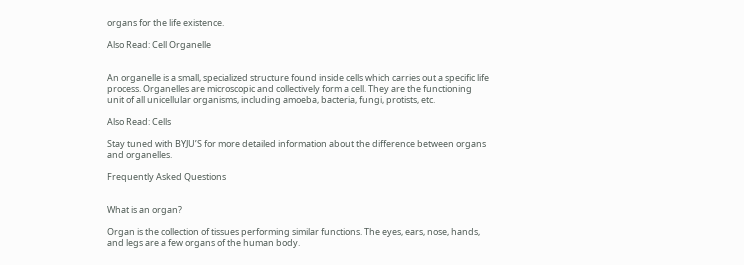organs for the life existence.

Also Read: Cell Organelle


An organelle is a small, specialized structure found inside cells which carries out a specific life process. Organelles are microscopic and collectively form a cell. They are the functioning unit of all unicellular organisms, including amoeba, bacteria, fungi, protists, etc.

Also Read: Cells

Stay tuned with BYJU’S for more detailed information about the difference between organs and organelles.

Frequently Asked Questions


What is an organ?

Organ is the collection of tissues performing similar functions. The eyes, ears, nose, hands, and legs are a few organs of the human body.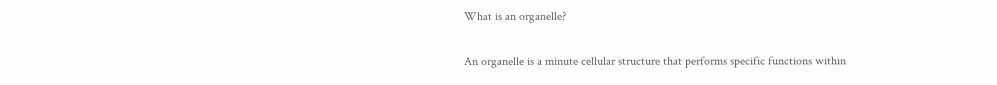What is an organelle?

An organelle is a minute cellular structure that performs specific functions within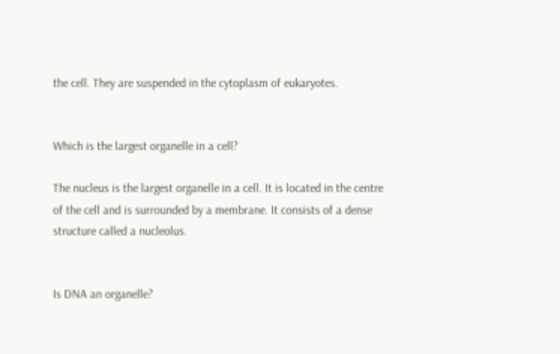the cell. They are suspended in the cytoplasm of eukaryotes.


Which is the largest organelle in a cell?

The nucleus is the largest organelle in a cell. It is located in the centre of the cell and is surrounded by a membrane. It consists of a dense structure called a nucleolus.


Is DNA an organelle?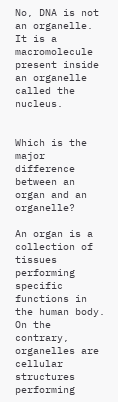No, DNA is not an organelle. It is a macromolecule present inside an organelle called the nucleus.


Which is the major difference between an organ and an organelle?

An organ is a collection of tissues performing specific functions in the human body. On the contrary, organelles are cellular structures performing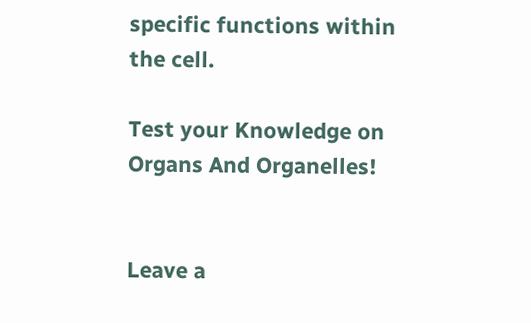specific functions within the cell.

Test your Knowledge on Organs And Organelles!


Leave a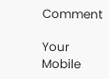Comment

Your Mobile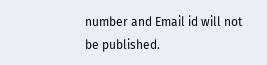number and Email id will not be published.